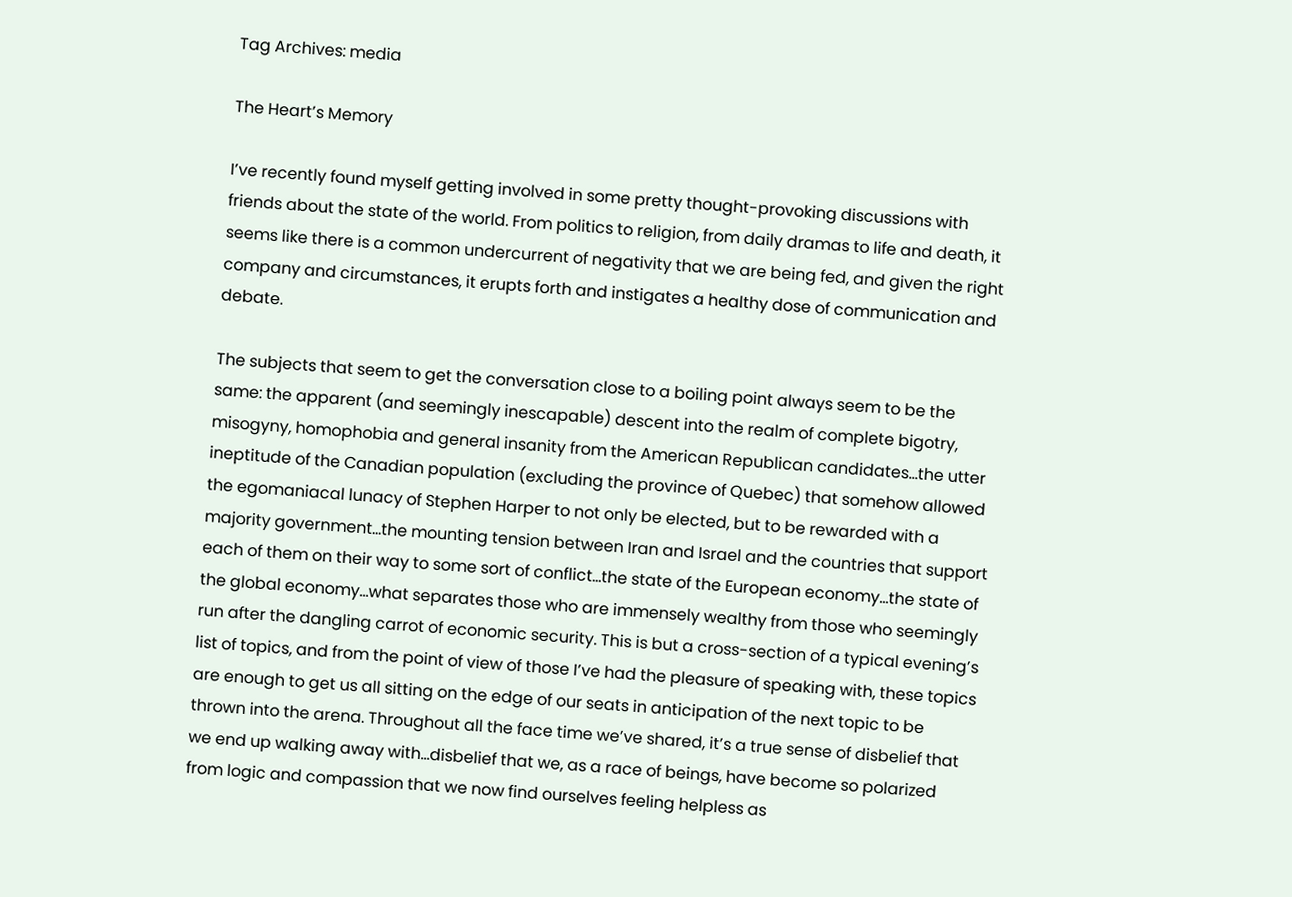Tag Archives: media

The Heart’s Memory

I’ve recently found myself getting involved in some pretty thought-provoking discussions with friends about the state of the world. From politics to religion, from daily dramas to life and death, it seems like there is a common undercurrent of negativity that we are being fed, and given the right company and circumstances, it erupts forth and instigates a healthy dose of communication and debate.

The subjects that seem to get the conversation close to a boiling point always seem to be the same: the apparent (and seemingly inescapable) descent into the realm of complete bigotry, misogyny, homophobia and general insanity from the American Republican candidates…the utter ineptitude of the Canadian population (excluding the province of Quebec) that somehow allowed the egomaniacal lunacy of Stephen Harper to not only be elected, but to be rewarded with a majority government…the mounting tension between Iran and Israel and the countries that support each of them on their way to some sort of conflict…the state of the European economy…the state of the global economy…what separates those who are immensely wealthy from those who seemingly run after the dangling carrot of economic security. This is but a cross-section of a typical evening’s list of topics, and from the point of view of those I’ve had the pleasure of speaking with, these topics are enough to get us all sitting on the edge of our seats in anticipation of the next topic to be thrown into the arena. Throughout all the face time we’ve shared, it’s a true sense of disbelief that we end up walking away with…disbelief that we, as a race of beings, have become so polarized from logic and compassion that we now find ourselves feeling helpless as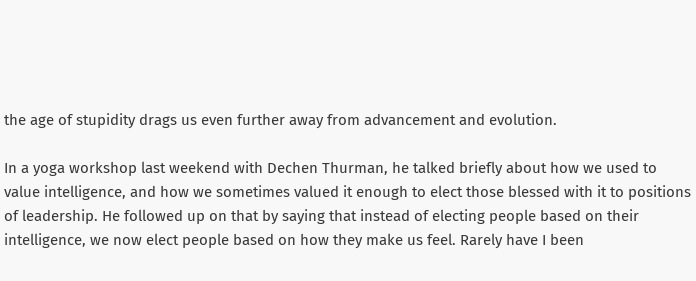the age of stupidity drags us even further away from advancement and evolution.

In a yoga workshop last weekend with Dechen Thurman, he talked briefly about how we used to value intelligence, and how we sometimes valued it enough to elect those blessed with it to positions of leadership. He followed up on that by saying that instead of electing people based on their intelligence, we now elect people based on how they make us feel. Rarely have I been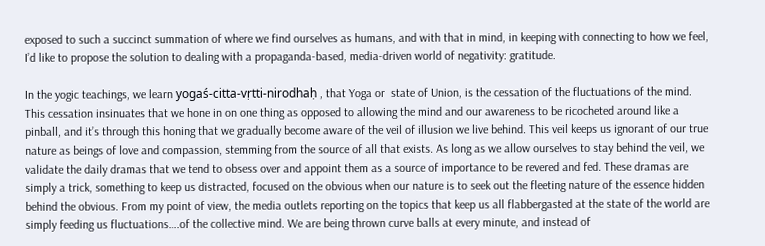exposed to such a succinct summation of where we find ourselves as humans, and with that in mind, in keeping with connecting to how we feel, I’d like to propose the solution to dealing with a propaganda-based, media-driven world of negativity: gratitude.

In the yogic teachings, we learn yogaś-citta-vṛtti-nirodhaḥ , that Yoga or  state of Union, is the cessation of the fluctuations of the mind. This cessation insinuates that we hone in on one thing as opposed to allowing the mind and our awareness to be ricocheted around like a pinball, and it’s through this honing that we gradually become aware of the veil of illusion we live behind. This veil keeps us ignorant of our true nature as beings of love and compassion, stemming from the source of all that exists. As long as we allow ourselves to stay behind the veil, we validate the daily dramas that we tend to obsess over and appoint them as a source of importance to be revered and fed. These dramas are simply a trick, something to keep us distracted, focused on the obvious when our nature is to seek out the fleeting nature of the essence hidden behind the obvious. From my point of view, the media outlets reporting on the topics that keep us all flabbergasted at the state of the world are simply feeding us fluctuations….of the collective mind. We are being thrown curve balls at every minute, and instead of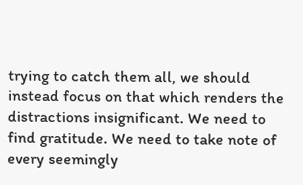trying to catch them all, we should instead focus on that which renders the distractions insignificant. We need to find gratitude. We need to take note of every seemingly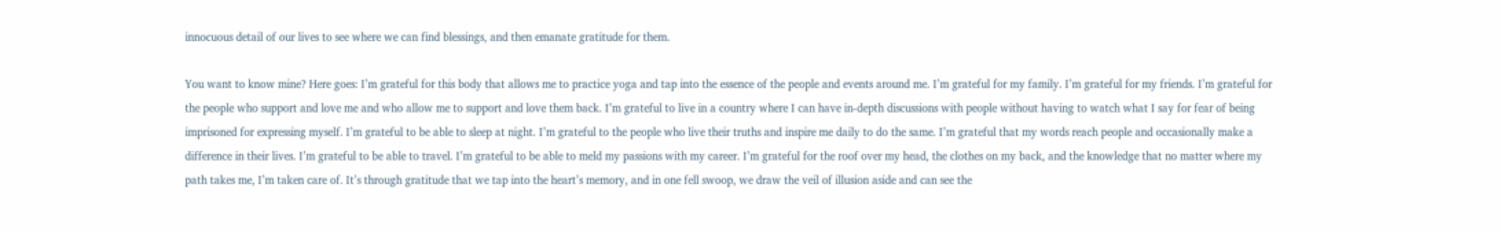innocuous detail of our lives to see where we can find blessings, and then emanate gratitude for them.

You want to know mine? Here goes: I’m grateful for this body that allows me to practice yoga and tap into the essence of the people and events around me. I’m grateful for my family. I’m grateful for my friends. I’m grateful for the people who support and love me and who allow me to support and love them back. I’m grateful to live in a country where I can have in-depth discussions with people without having to watch what I say for fear of being imprisoned for expressing myself. I’m grateful to be able to sleep at night. I’m grateful to the people who live their truths and inspire me daily to do the same. I’m grateful that my words reach people and occasionally make a difference in their lives. I’m grateful to be able to travel. I’m grateful to be able to meld my passions with my career. I’m grateful for the roof over my head, the clothes on my back, and the knowledge that no matter where my path takes me, I’m taken care of. It’s through gratitude that we tap into the heart’s memory, and in one fell swoop, we draw the veil of illusion aside and can see the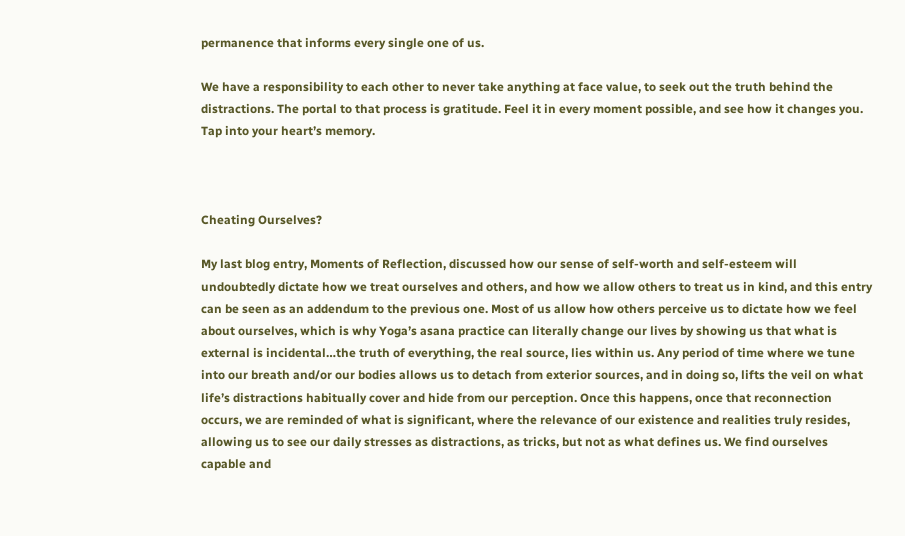permanence that informs every single one of us.

We have a responsibility to each other to never take anything at face value, to seek out the truth behind the distractions. The portal to that process is gratitude. Feel it in every moment possible, and see how it changes you. Tap into your heart’s memory.



Cheating Ourselves?

My last blog entry, Moments of Reflection, discussed how our sense of self-worth and self-esteem will undoubtedly dictate how we treat ourselves and others, and how we allow others to treat us in kind, and this entry can be seen as an addendum to the previous one. Most of us allow how others perceive us to dictate how we feel about ourselves, which is why Yoga’s asana practice can literally change our lives by showing us that what is external is incidental…the truth of everything, the real source, lies within us. Any period of time where we tune into our breath and/or our bodies allows us to detach from exterior sources, and in doing so, lifts the veil on what life’s distractions habitually cover and hide from our perception. Once this happens, once that reconnection occurs, we are reminded of what is significant, where the relevance of our existence and realities truly resides, allowing us to see our daily stresses as distractions, as tricks, but not as what defines us. We find ourselves capable and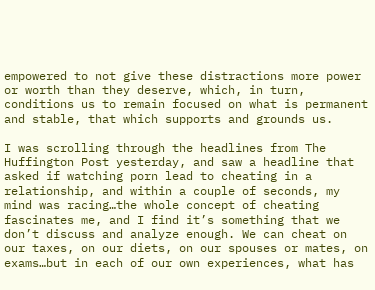empowered to not give these distractions more power or worth than they deserve, which, in turn, conditions us to remain focused on what is permanent and stable, that which supports and grounds us.

I was scrolling through the headlines from The Huffington Post yesterday, and saw a headline that asked if watching porn lead to cheating in a relationship, and within a couple of seconds, my mind was racing…the whole concept of cheating fascinates me, and I find it’s something that we don’t discuss and analyze enough. We can cheat on our taxes, on our diets, on our spouses or mates, on exams…but in each of our own experiences, what has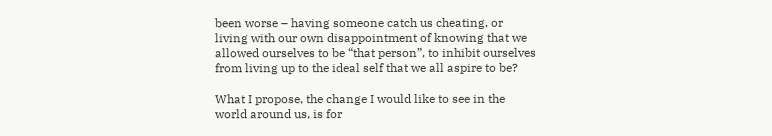been worse – having someone catch us cheating, or living with our own disappointment of knowing that we allowed ourselves to be “that person”, to inhibit ourselves from living up to the ideal self that we all aspire to be?

What I propose, the change I would like to see in the world around us, is for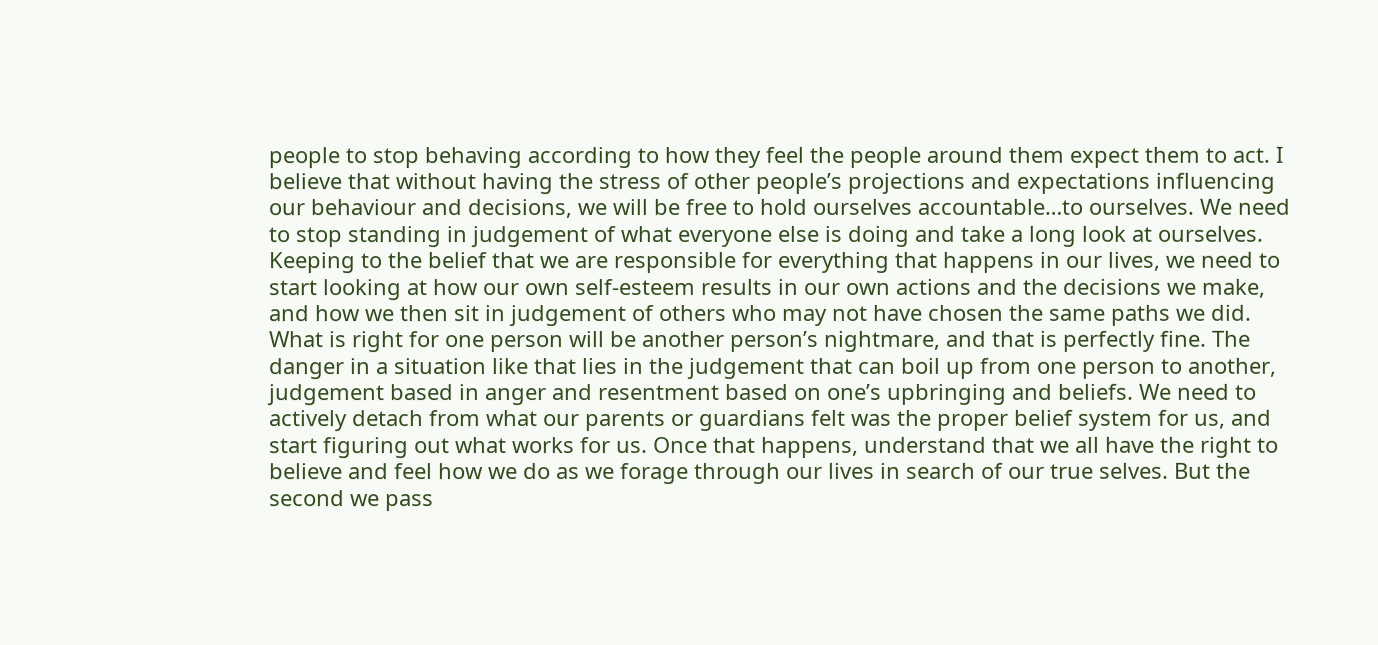people to stop behaving according to how they feel the people around them expect them to act. I believe that without having the stress of other people’s projections and expectations influencing our behaviour and decisions, we will be free to hold ourselves accountable…to ourselves. We need to stop standing in judgement of what everyone else is doing and take a long look at ourselves. Keeping to the belief that we are responsible for everything that happens in our lives, we need to start looking at how our own self-esteem results in our own actions and the decisions we make, and how we then sit in judgement of others who may not have chosen the same paths we did. What is right for one person will be another person’s nightmare, and that is perfectly fine. The danger in a situation like that lies in the judgement that can boil up from one person to another, judgement based in anger and resentment based on one’s upbringing and beliefs. We need to actively detach from what our parents or guardians felt was the proper belief system for us, and start figuring out what works for us. Once that happens, understand that we all have the right to believe and feel how we do as we forage through our lives in search of our true selves. But the second we pass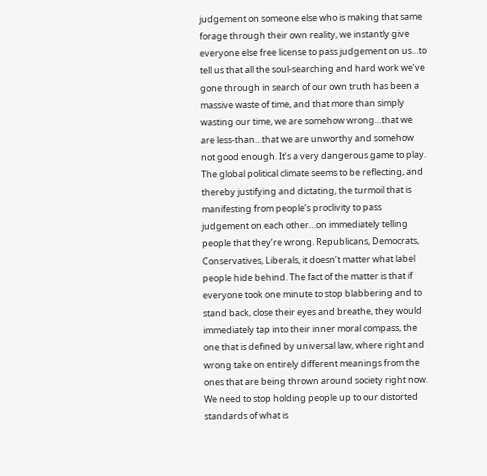judgement on someone else who is making that same forage through their own reality, we instantly give everyone else free license to pass judgement on us…to tell us that all the soul-searching and hard work we’ve gone through in search of our own truth has been a massive waste of time, and that more than simply wasting our time, we are somehow wrong…that we are less-than…that we are unworthy and somehow not good enough. It’s a very dangerous game to play. The global political climate seems to be reflecting, and thereby justifying and dictating, the turmoil that is manifesting from people’s proclivity to pass judgement on each other…on immediately telling people that they’re wrong. Republicans, Democrats, Conservatives, Liberals, it doesn’t matter what label people hide behind. The fact of the matter is that if everyone took one minute to stop blabbering and to stand back, close their eyes and breathe, they would immediately tap into their inner moral compass, the one that is defined by universal law, where right and wrong take on entirely different meanings from the ones that are being thrown around society right now. We need to stop holding people up to our distorted standards of what is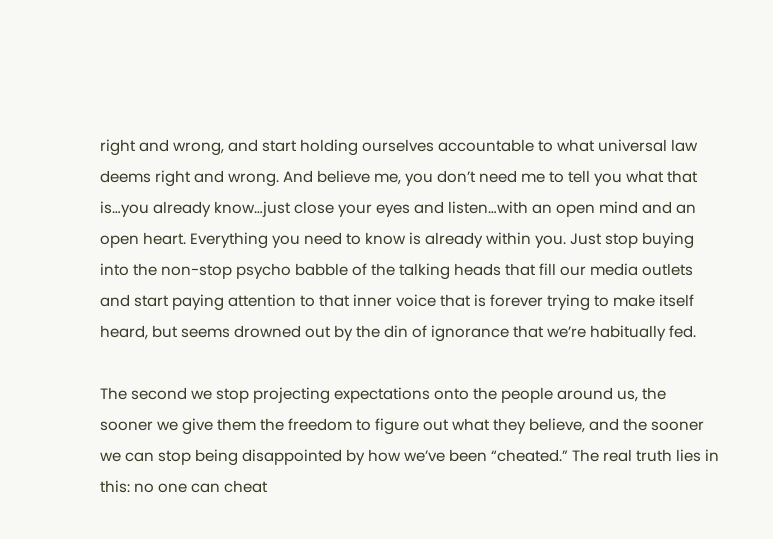right and wrong, and start holding ourselves accountable to what universal law deems right and wrong. And believe me, you don’t need me to tell you what that is…you already know…just close your eyes and listen…with an open mind and an open heart. Everything you need to know is already within you. Just stop buying into the non-stop psycho babble of the talking heads that fill our media outlets and start paying attention to that inner voice that is forever trying to make itself heard, but seems drowned out by the din of ignorance that we’re habitually fed.

The second we stop projecting expectations onto the people around us, the sooner we give them the freedom to figure out what they believe, and the sooner we can stop being disappointed by how we’ve been “cheated.” The real truth lies in this: no one can cheat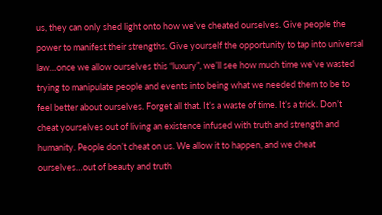us, they can only shed light onto how we’ve cheated ourselves. Give people the power to manifest their strengths. Give yourself the opportunity to tap into universal law…once we allow ourselves this “luxury”, we’ll see how much time we’ve wasted trying to manipulate people and events into being what we needed them to be to feel better about ourselves. Forget all that. It’s a waste of time. It’s a trick. Don’t cheat yourselves out of living an existence infused with truth and strength and humanity. People don’t cheat on us. We allow it to happen, and we cheat ourselves…out of beauty and truth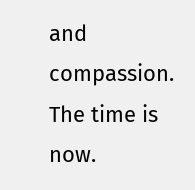and compassion. The time is now.